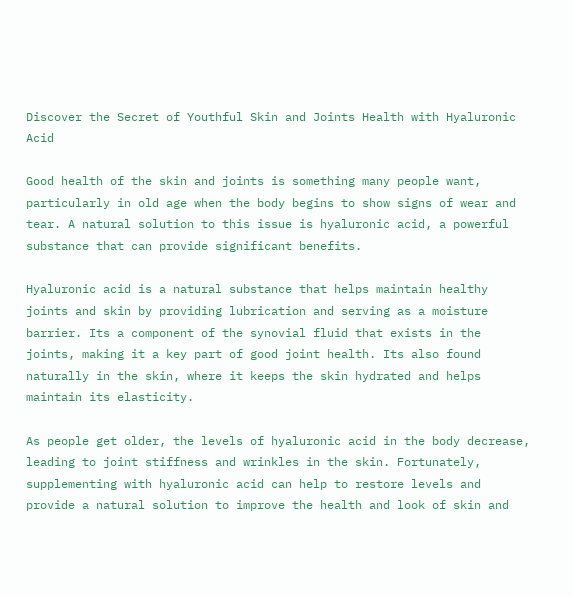Discover the Secret of Youthful Skin and Joints Health with Hyaluronic Acid

Good health of the skin and joints is something many people want, particularly in old age when the body begins to show signs of wear and tear. A natural solution to this issue is hyaluronic acid, a powerful substance that can provide significant benefits.

Hyaluronic acid is a natural substance that helps maintain healthy joints and skin by providing lubrication and serving as a moisture barrier. Its a component of the synovial fluid that exists in the joints, making it a key part of good joint health. Its also found naturally in the skin, where it keeps the skin hydrated and helps maintain its elasticity.

As people get older, the levels of hyaluronic acid in the body decrease, leading to joint stiffness and wrinkles in the skin. Fortunately, supplementing with hyaluronic acid can help to restore levels and provide a natural solution to improve the health and look of skin and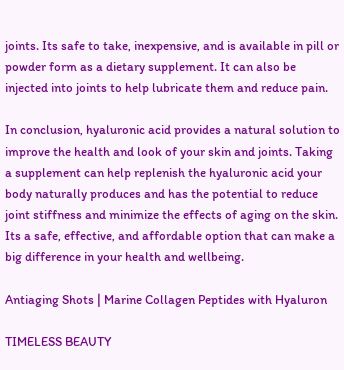joints. Its safe to take, inexpensive, and is available in pill or powder form as a dietary supplement. It can also be injected into joints to help lubricate them and reduce pain.

In conclusion, hyaluronic acid provides a natural solution to improve the health and look of your skin and joints. Taking a supplement can help replenish the hyaluronic acid your body naturally produces and has the potential to reduce joint stiffness and minimize the effects of aging on the skin. Its a safe, effective, and affordable option that can make a big difference in your health and wellbeing.

Antiaging Shots | Marine Collagen Peptides with Hyaluron

TIMELESS BEAUTY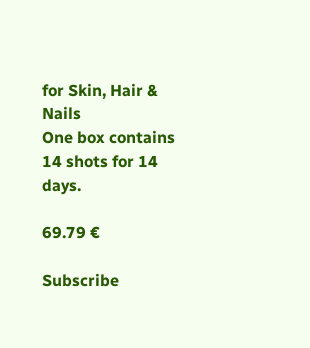for Skin, Hair & Nails
One box contains 14 shots for 14 days.

69.79 €

Subscribe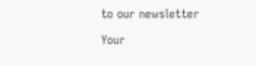to our newsletter

Your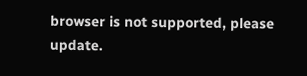browser is not supported, please update.